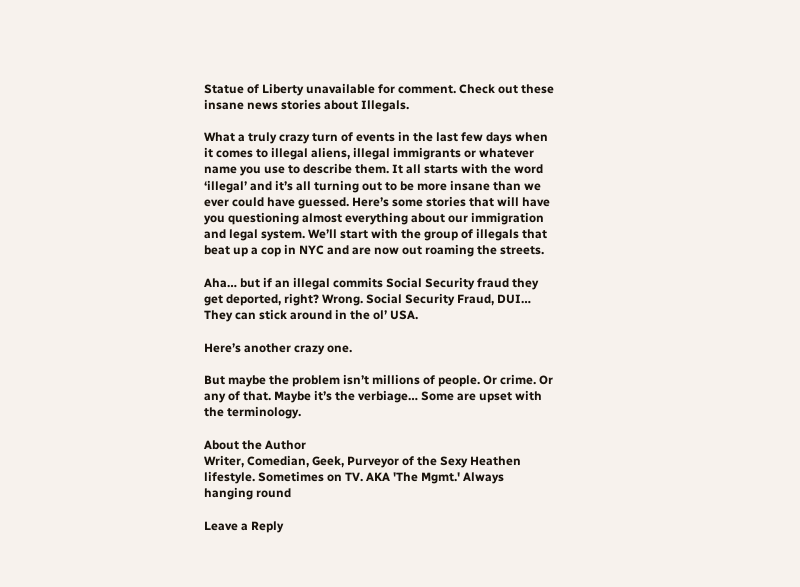Statue of Liberty unavailable for comment. Check out these insane news stories about Illegals.

What a truly crazy turn of events in the last few days when it comes to illegal aliens, illegal immigrants or whatever name you use to describe them. It all starts with the word ‘illegal’ and it’s all turning out to be more insane than we ever could have guessed. Here’s some stories that will have you questioning almost everything about our immigration and legal system. We’ll start with the group of illegals that beat up a cop in NYC and are now out roaming the streets.

Aha… but if an illegal commits Social Security fraud they get deported, right? Wrong. Social Security Fraud, DUI… They can stick around in the ol’ USA.

Here’s another crazy one.

But maybe the problem isn’t millions of people. Or crime. Or any of that. Maybe it’s the verbiage… Some are upset with the terminology.

About the Author
Writer, Comedian, Geek, Purveyor of the Sexy Heathen lifestyle. Sometimes on TV. AKA 'The Mgmt.' Always hanging round

Leave a Reply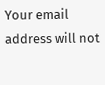Your email address will not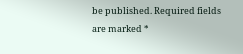be published. Required fields are marked *